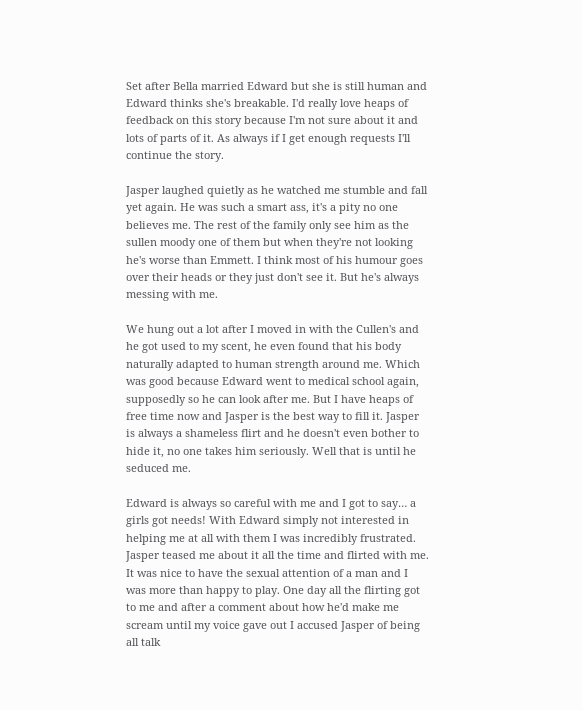Set after Bella married Edward but she is still human and Edward thinks she's breakable. I'd really love heaps of feedback on this story because I'm not sure about it and lots of parts of it. As always if I get enough requests I'll continue the story.

Jasper laughed quietly as he watched me stumble and fall yet again. He was such a smart ass, it's a pity no one believes me. The rest of the family only see him as the sullen moody one of them but when they're not looking he's worse than Emmett. I think most of his humour goes over their heads or they just don't see it. But he's always messing with me.

We hung out a lot after I moved in with the Cullen's and he got used to my scent, he even found that his body naturally adapted to human strength around me. Which was good because Edward went to medical school again, supposedly so he can look after me. But I have heaps of free time now and Jasper is the best way to fill it. Jasper is always a shameless flirt and he doesn't even bother to hide it, no one takes him seriously. Well that is until he seduced me.

Edward is always so careful with me and I got to say… a girls got needs! With Edward simply not interested in helping me at all with them I was incredibly frustrated. Jasper teased me about it all the time and flirted with me. It was nice to have the sexual attention of a man and I was more than happy to play. One day all the flirting got to me and after a comment about how he'd make me scream until my voice gave out I accused Jasper of being all talk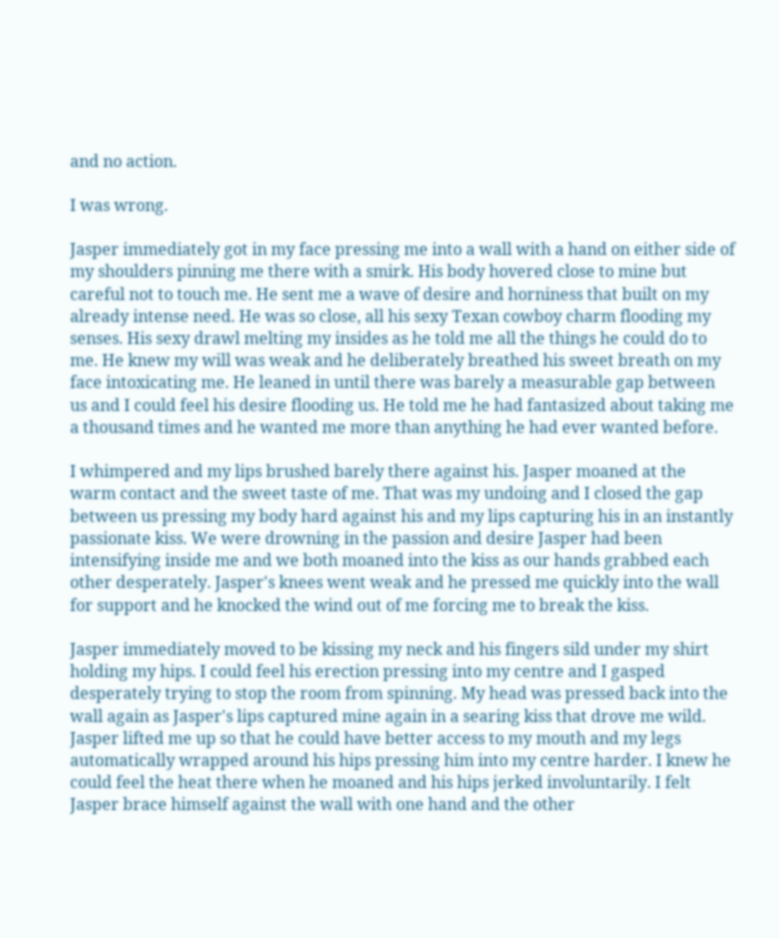and no action.

I was wrong.

Jasper immediately got in my face pressing me into a wall with a hand on either side of my shoulders pinning me there with a smirk. His body hovered close to mine but careful not to touch me. He sent me a wave of desire and horniness that built on my already intense need. He was so close, all his sexy Texan cowboy charm flooding my senses. His sexy drawl melting my insides as he told me all the things he could do to me. He knew my will was weak and he deliberately breathed his sweet breath on my face intoxicating me. He leaned in until there was barely a measurable gap between us and I could feel his desire flooding us. He told me he had fantasized about taking me a thousand times and he wanted me more than anything he had ever wanted before.

I whimpered and my lips brushed barely there against his. Jasper moaned at the warm contact and the sweet taste of me. That was my undoing and I closed the gap between us pressing my body hard against his and my lips capturing his in an instantly passionate kiss. We were drowning in the passion and desire Jasper had been intensifying inside me and we both moaned into the kiss as our hands grabbed each other desperately. Jasper's knees went weak and he pressed me quickly into the wall for support and he knocked the wind out of me forcing me to break the kiss.

Jasper immediately moved to be kissing my neck and his fingers sild under my shirt holding my hips. I could feel his erection pressing into my centre and I gasped desperately trying to stop the room from spinning. My head was pressed back into the wall again as Jasper's lips captured mine again in a searing kiss that drove me wild. Jasper lifted me up so that he could have better access to my mouth and my legs automatically wrapped around his hips pressing him into my centre harder. I knew he could feel the heat there when he moaned and his hips jerked involuntarily. I felt Jasper brace himself against the wall with one hand and the other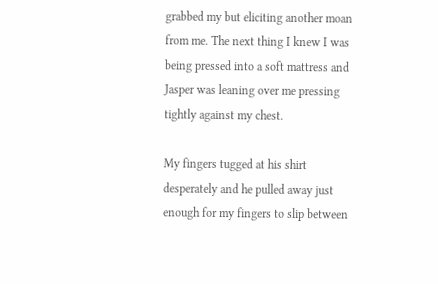grabbed my but eliciting another moan from me. The next thing I knew I was being pressed into a soft mattress and Jasper was leaning over me pressing tightly against my chest.

My fingers tugged at his shirt desperately and he pulled away just enough for my fingers to slip between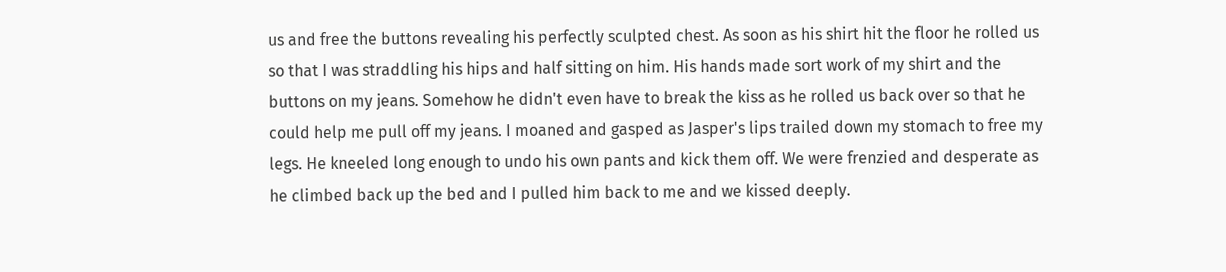us and free the buttons revealing his perfectly sculpted chest. As soon as his shirt hit the floor he rolled us so that I was straddling his hips and half sitting on him. His hands made sort work of my shirt and the buttons on my jeans. Somehow he didn't even have to break the kiss as he rolled us back over so that he could help me pull off my jeans. I moaned and gasped as Jasper's lips trailed down my stomach to free my legs. He kneeled long enough to undo his own pants and kick them off. We were frenzied and desperate as he climbed back up the bed and I pulled him back to me and we kissed deeply.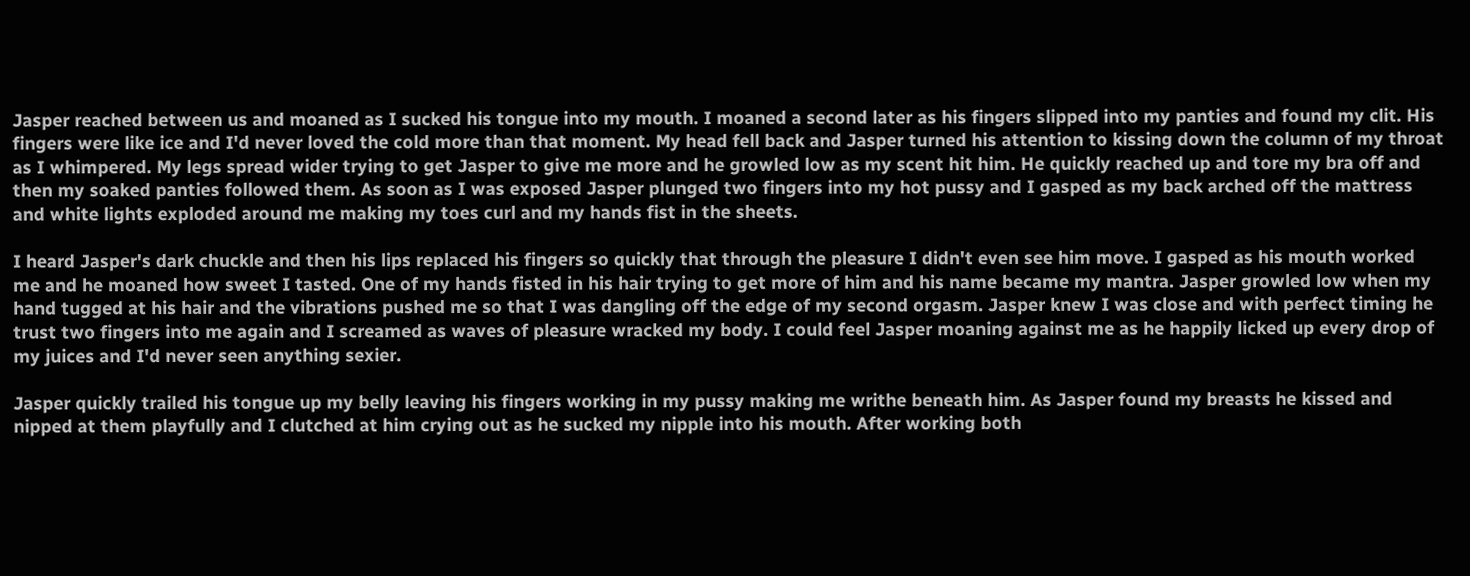Jasper reached between us and moaned as I sucked his tongue into my mouth. I moaned a second later as his fingers slipped into my panties and found my clit. His fingers were like ice and I'd never loved the cold more than that moment. My head fell back and Jasper turned his attention to kissing down the column of my throat as I whimpered. My legs spread wider trying to get Jasper to give me more and he growled low as my scent hit him. He quickly reached up and tore my bra off and then my soaked panties followed them. As soon as I was exposed Jasper plunged two fingers into my hot pussy and I gasped as my back arched off the mattress and white lights exploded around me making my toes curl and my hands fist in the sheets.

I heard Jasper's dark chuckle and then his lips replaced his fingers so quickly that through the pleasure I didn't even see him move. I gasped as his mouth worked me and he moaned how sweet I tasted. One of my hands fisted in his hair trying to get more of him and his name became my mantra. Jasper growled low when my hand tugged at his hair and the vibrations pushed me so that I was dangling off the edge of my second orgasm. Jasper knew I was close and with perfect timing he trust two fingers into me again and I screamed as waves of pleasure wracked my body. I could feel Jasper moaning against me as he happily licked up every drop of my juices and I'd never seen anything sexier.

Jasper quickly trailed his tongue up my belly leaving his fingers working in my pussy making me writhe beneath him. As Jasper found my breasts he kissed and nipped at them playfully and I clutched at him crying out as he sucked my nipple into his mouth. After working both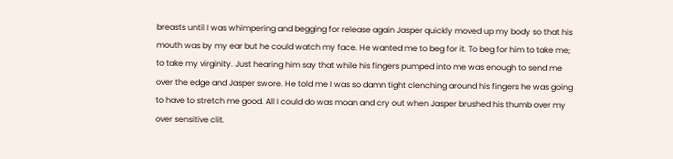breasts until I was whimpering and begging for release again Jasper quickly moved up my body so that his mouth was by my ear but he could watch my face. He wanted me to beg for it. To beg for him to take me; to take my virginity. Just hearing him say that while his fingers pumped into me was enough to send me over the edge and Jasper swore. He told me I was so damn tight clenching around his fingers he was going to have to stretch me good. All I could do was moan and cry out when Jasper brushed his thumb over my over sensitive clit.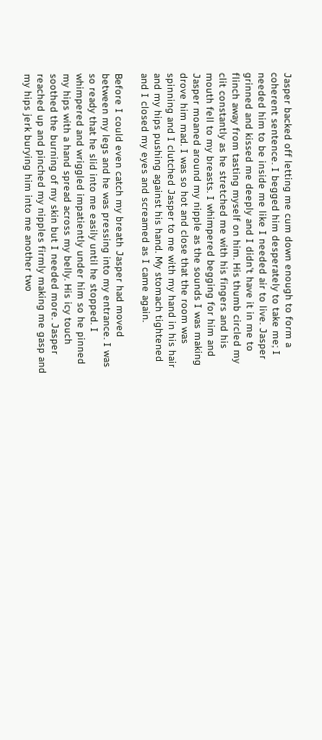Jasper backed off letting me cum down enough to form a coherent sentence. I begged him desperately to take me; I needed him to be inside me like I needed air to live. Jasper grinned and kissed me deeply and I didn't have it in me to flinch away from tasting myself on him. His thumb circled my clit constantly as he stretched me with his fingers and his mouth fell to my breasts. I whimpered begging for him and Jasper moaned around my nipple as the sounds I was making drove him mad. I was so hot and close that the room was spinning and I clutched Jasper to me with my hand in his hair and my hips pushing against his hand. My stomach tightened and I closed my eyes and screamed as I came again.

Before I could even catch my breath Jasper had moved between my legs and he was pressing into my entrance. I was so ready that he slid into me easily until he stopped. I whimpered and wriggled impatiently under him so he pinned my hips with a hand spread across my belly. His icy touch soothed the burning of my skin but I needed more. Jasper reached up and pinched my nipples firmly making me gasp and my hips jerk burying him into me another two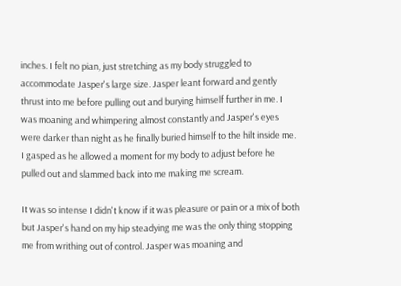inches. I felt no pian, just stretching as my body struggled to accommodate Jasper's large size. Jasper leant forward and gently thrust into me before pulling out and burying himself further in me. I was moaning and whimpering almost constantly and Jasper's eyes were darker than night as he finally buried himself to the hilt inside me. I gasped as he allowed a moment for my body to adjust before he pulled out and slammed back into me making me scream.

It was so intense I didn't know if it was pleasure or pain or a mix of both but Jasper's hand on my hip steadying me was the only thing stopping me from writhing out of control. Jasper was moaning and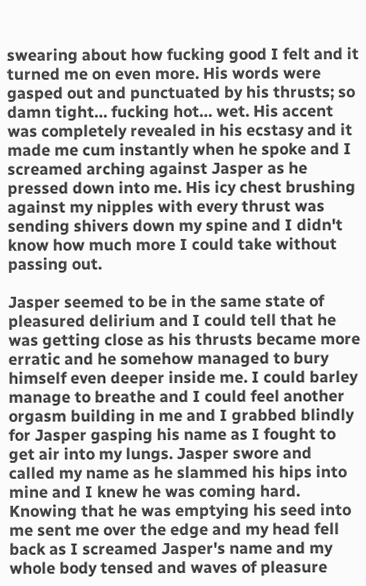swearing about how fucking good I felt and it turned me on even more. His words were gasped out and punctuated by his thrusts; so damn tight… fucking hot… wet. His accent was completely revealed in his ecstasy and it made me cum instantly when he spoke and I screamed arching against Jasper as he pressed down into me. His icy chest brushing against my nipples with every thrust was sending shivers down my spine and I didn't know how much more I could take without passing out.

Jasper seemed to be in the same state of pleasured delirium and I could tell that he was getting close as his thrusts became more erratic and he somehow managed to bury himself even deeper inside me. I could barley manage to breathe and I could feel another orgasm building in me and I grabbed blindly for Jasper gasping his name as I fought to get air into my lungs. Jasper swore and called my name as he slammed his hips into mine and I knew he was coming hard. Knowing that he was emptying his seed into me sent me over the edge and my head fell back as I screamed Jasper's name and my whole body tensed and waves of pleasure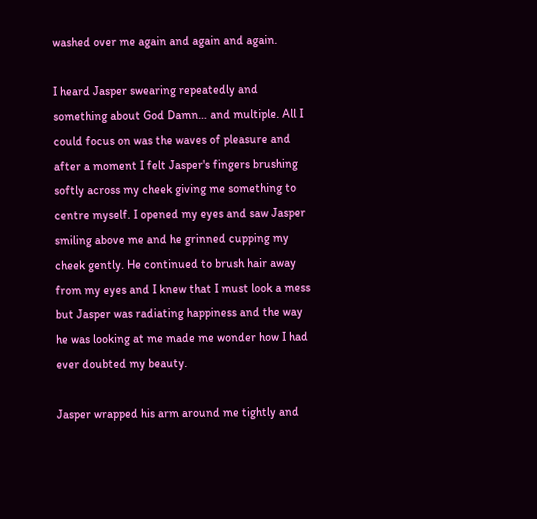washed over me again and again and again.

I heard Jasper swearing repeatedly and something about God Damn… and multiple. All I could focus on was the waves of pleasure and after a moment I felt Jasper's fingers brushing softly across my cheek giving me something to centre myself. I opened my eyes and saw Jasper smiling above me and he grinned cupping my cheek gently. He continued to brush hair away from my eyes and I knew that I must look a mess but Jasper was radiating happiness and the way he was looking at me made me wonder how I had ever doubted my beauty.

Jasper wrapped his arm around me tightly and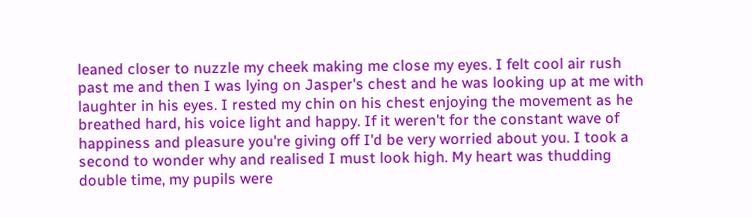leaned closer to nuzzle my cheek making me close my eyes. I felt cool air rush past me and then I was lying on Jasper's chest and he was looking up at me with laughter in his eyes. I rested my chin on his chest enjoying the movement as he breathed hard, his voice light and happy. If it weren't for the constant wave of happiness and pleasure you're giving off I'd be very worried about you. I took a second to wonder why and realised I must look high. My heart was thudding double time, my pupils were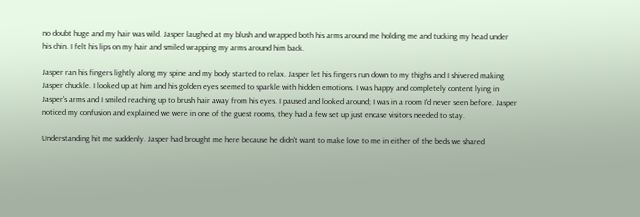no doubt huge and my hair was wild. Jasper laughed at my blush and wrapped both his arms around me holding me and tucking my head under his chin. I felt his lips on my hair and smiled wrapping my arms around him back.

Jasper ran his fingers lightly along my spine and my body started to relax. Jasper let his fingers run down to my thighs and I shivered making Jasper chuckle. I looked up at him and his golden eyes seemed to sparkle with hidden emotions. I was happy and completely content lying in Jasper's arms and I smiled reaching up to brush hair away from his eyes. I paused and looked around; I was in a room I'd never seen before. Jasper noticed my confusion and explained we were in one of the guest rooms, they had a few set up just encase visitors needed to stay.

Understanding hit me suddenly. Jasper had brought me here because he didn't want to make love to me in either of the beds we shared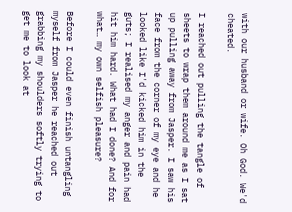with our husband or wife. Oh God. We'd cheated.

I reached out pulling the tangle of sheets to wrap them around me as I sat up pulling away from Jasper. I saw his face from the corner of my eye and he looked like I'd kicked him in the guts; I realised my anger and pain had hit him hard. What had I done? And for what… my own selfish pleasure?

Before I could even finish untangling myself from Jasper he reached out grabbing my shoulders softly trying to get me to look at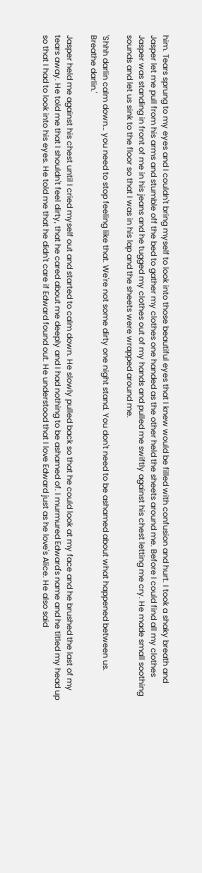him. Tears sprung to my eyes and I couldn't bring myself to look into those beautiful eyes that I knew would be filled with confusion and hurt. I took a shaky breath and Jasper let me pull from his arms and stumble off the bed to gather my clothes one handed as the other held the sheets around me. Before I could find all my clothes Jasper was standing in front of me in his jeans and he tugged my clothes out of my hands and pulled me swiftly against his chest letting me cry. He made small soothing sounds and let us sink to the floor so that I was in his lap and the sheets were wrapped around me.

'Shhh darlin calm down… you need to stop feeling like that. We're not some dirty one night stand. You don't need to be ashamed about what happened between us. Breathe darlin.'

Jasper held me against his chest until I cried myself out and started to calm down. He slowly pulled back so that he could look at my face and he brushed the last of my tears away. He told me that I shouldn't feel dirty, that he cared about me deeply and I had nothing to be ashamed of. I murmured Edward's name and he titled my head up so that I had to look into his eyes. He told me that he didn't care if Edward found out. He understood that I love Edward just as he love's Alice. He also said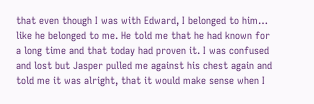that even though I was with Edward, I belonged to him… like he belonged to me. He told me that he had known for a long time and that today had proven it. I was confused and lost but Jasper pulled me against his chest again and told me it was alright, that it would make sense when I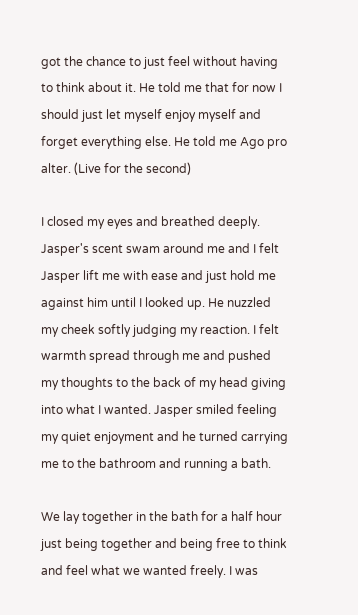got the chance to just feel without having to think about it. He told me that for now I should just let myself enjoy myself and forget everything else. He told me Ago pro alter. (Live for the second)

I closed my eyes and breathed deeply. Jasper's scent swam around me and I felt Jasper lift me with ease and just hold me against him until I looked up. He nuzzled my cheek softly judging my reaction. I felt warmth spread through me and pushed my thoughts to the back of my head giving into what I wanted. Jasper smiled feeling my quiet enjoyment and he turned carrying me to the bathroom and running a bath.

We lay together in the bath for a half hour just being together and being free to think and feel what we wanted freely. I was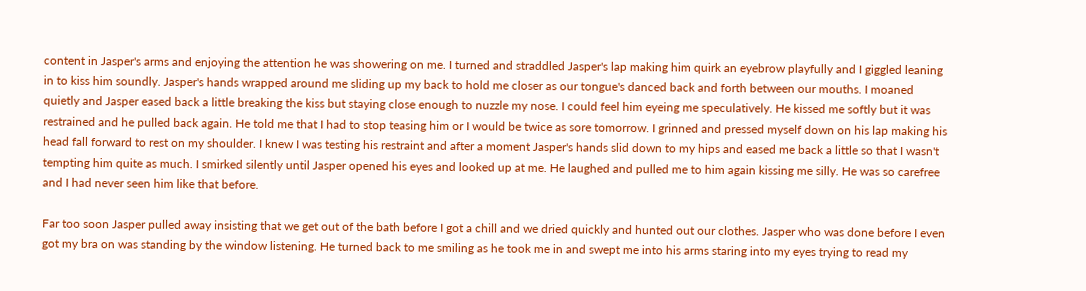content in Jasper's arms and enjoying the attention he was showering on me. I turned and straddled Jasper's lap making him quirk an eyebrow playfully and I giggled leaning in to kiss him soundly. Jasper's hands wrapped around me sliding up my back to hold me closer as our tongue's danced back and forth between our mouths. I moaned quietly and Jasper eased back a little breaking the kiss but staying close enough to nuzzle my nose. I could feel him eyeing me speculatively. He kissed me softly but it was restrained and he pulled back again. He told me that I had to stop teasing him or I would be twice as sore tomorrow. I grinned and pressed myself down on his lap making his head fall forward to rest on my shoulder. I knew I was testing his restraint and after a moment Jasper's hands slid down to my hips and eased me back a little so that I wasn't tempting him quite as much. I smirked silently until Jasper opened his eyes and looked up at me. He laughed and pulled me to him again kissing me silly. He was so carefree and I had never seen him like that before.

Far too soon Jasper pulled away insisting that we get out of the bath before I got a chill and we dried quickly and hunted out our clothes. Jasper who was done before I even got my bra on was standing by the window listening. He turned back to me smiling as he took me in and swept me into his arms staring into my eyes trying to read my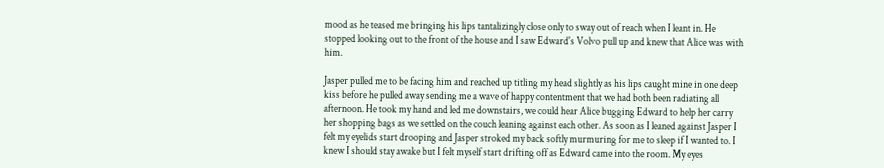mood as he teased me bringing his lips tantalizingly close only to sway out of reach when I leant in. He stopped looking out to the front of the house and I saw Edward's Volvo pull up and knew that Alice was with him.

Jasper pulled me to be facing him and reached up titling my head slightly as his lips caught mine in one deep kiss before he pulled away sending me a wave of happy contentment that we had both been radiating all afternoon. He took my hand and led me downstairs, we could hear Alice bugging Edward to help her carry her shopping bags as we settled on the couch leaning against each other. As soon as I leaned against Jasper I felt my eyelids start drooping and Jasper stroked my back softly murmuring for me to sleep if I wanted to. I knew I should stay awake but I felt myself start drifting off as Edward came into the room. My eyes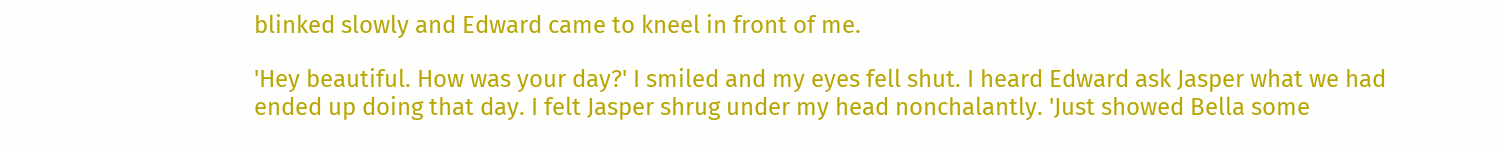blinked slowly and Edward came to kneel in front of me.

'Hey beautiful. How was your day?' I smiled and my eyes fell shut. I heard Edward ask Jasper what we had ended up doing that day. I felt Jasper shrug under my head nonchalantly. 'Just showed Bella some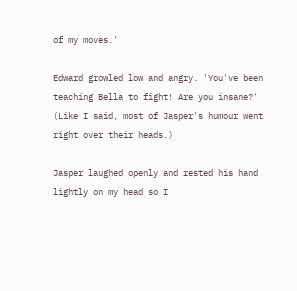of my moves.'

Edward growled low and angry. 'You've been teaching Bella to fight! Are you insane?' (Like I said, most of Jasper's humour went right over their heads.)

Jasper laughed openly and rested his hand lightly on my head so I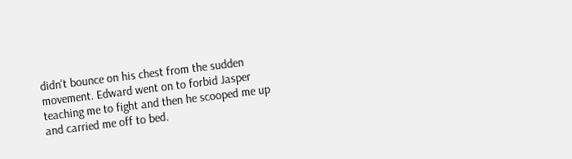didn't bounce on his chest from the sudden movement. Edward went on to forbid Jasper teaching me to fight and then he scooped me up and carried me off to bed.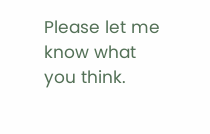Please let me know what you think.